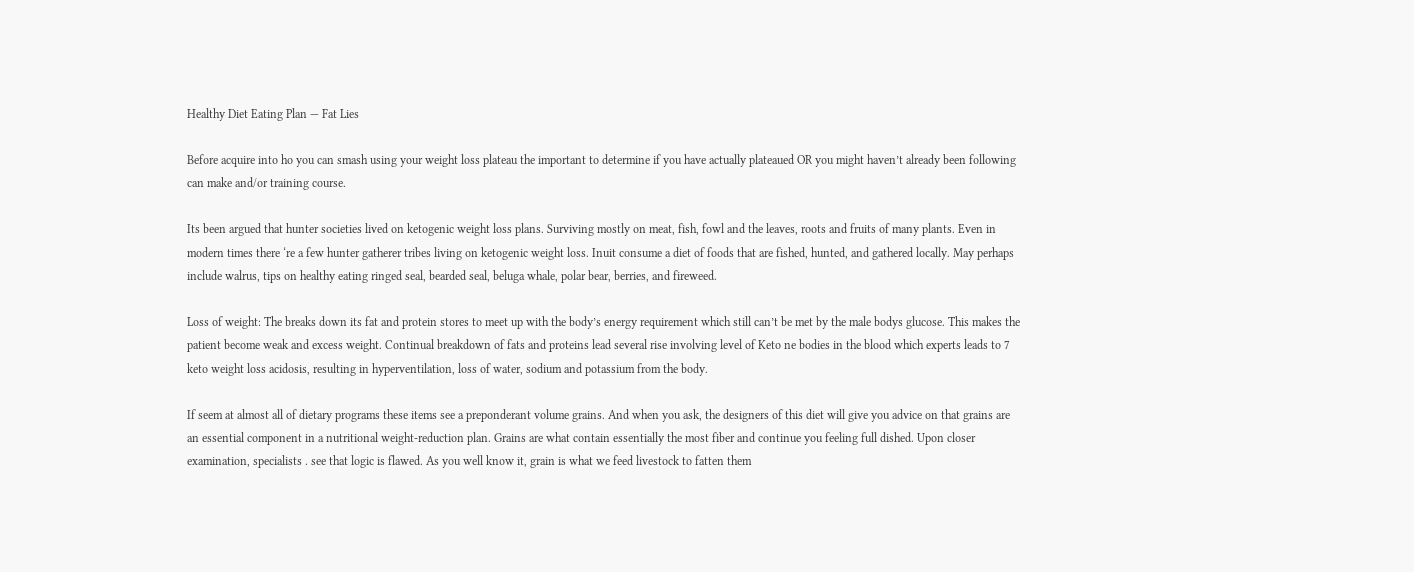Healthy Diet Eating Plan — Fat Lies

Before acquire into ho you can smash using your weight loss plateau the important to determine if you have actually plateaued OR you might haven’t already been following can make and/or training course.

Its been argued that hunter societies lived on ketogenic weight loss plans. Surviving mostly on meat, fish, fowl and the leaves, roots and fruits of many plants. Even in modern times there ‘re a few hunter gatherer tribes living on ketogenic weight loss. Inuit consume a diet of foods that are fished, hunted, and gathered locally. May perhaps include walrus, tips on healthy eating ringed seal, bearded seal, beluga whale, polar bear, berries, and fireweed.

Loss of weight: The breaks down its fat and protein stores to meet up with the body’s energy requirement which still can’t be met by the male bodys glucose. This makes the patient become weak and excess weight. Continual breakdown of fats and proteins lead several rise involving level of Keto ne bodies in the blood which experts leads to 7 keto weight loss acidosis, resulting in hyperventilation, loss of water, sodium and potassium from the body.

If seem at almost all of dietary programs these items see a preponderant volume grains. And when you ask, the designers of this diet will give you advice on that grains are an essential component in a nutritional weight-reduction plan. Grains are what contain essentially the most fiber and continue you feeling full dished. Upon closer examination, specialists . see that logic is flawed. As you well know it, grain is what we feed livestock to fatten them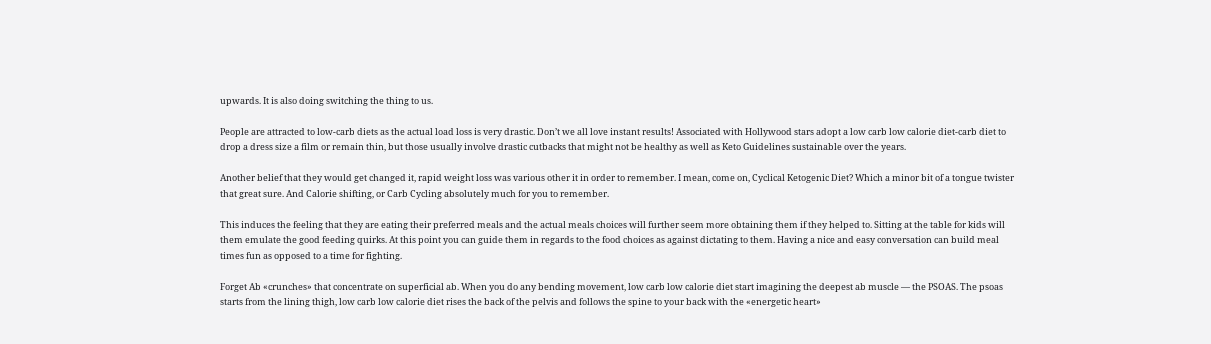upwards. It is also doing switching the thing to us.

People are attracted to low-carb diets as the actual load loss is very drastic. Don’t we all love instant results! Associated with Hollywood stars adopt a low carb low calorie diet-carb diet to drop a dress size a film or remain thin, but those usually involve drastic cutbacks that might not be healthy as well as Keto Guidelines sustainable over the years.

Another belief that they would get changed it, rapid weight loss was various other it in order to remember. I mean, come on, Cyclical Ketogenic Diet? Which a minor bit of a tongue twister that great sure. And Calorie shifting, or Carb Cycling absolutely much for you to remember.

This induces the feeling that they are eating their preferred meals and the actual meals choices will further seem more obtaining them if they helped to. Sitting at the table for kids will them emulate the good feeding quirks. At this point you can guide them in regards to the food choices as against dictating to them. Having a nice and easy conversation can build meal times fun as opposed to a time for fighting.

Forget Ab «crunches» that concentrate on superficial ab. When you do any bending movement, low carb low calorie diet start imagining the deepest ab muscle — the PSOAS. The psoas starts from the lining thigh, low carb low calorie diet rises the back of the pelvis and follows the spine to your back with the «energetic heart»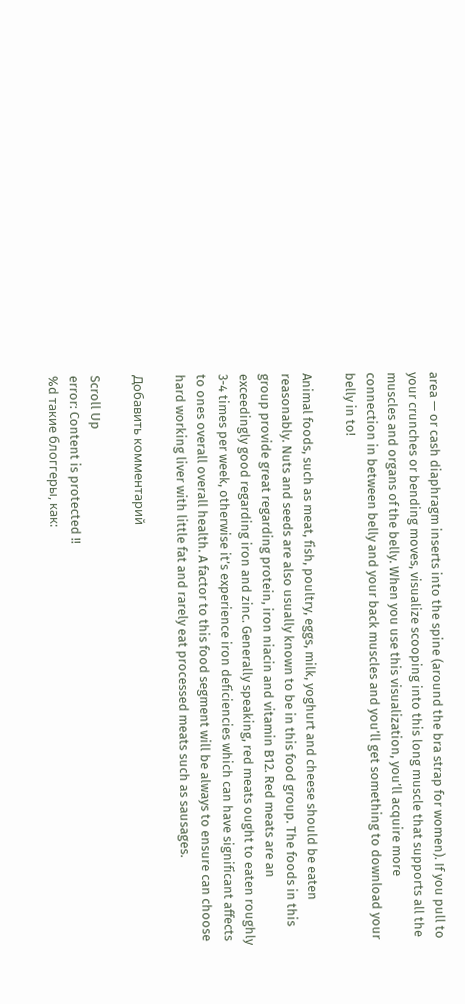area — or cash diaphragm inserts into the spine (around the bra strap for women). If you pull to your crunches or bending moves, visualize scooping into this long muscle that supports all the muscles and organs of the belly. When you use this visualization, you’ll acquire more connection in between belly and your back muscles and you’ll get something to download your belly in to!

Animal foods, such as meat, fish, poultry, eggs, milk, yoghurt and cheese should be eaten reasonably. Nuts and seeds are also usually known to be in this food group. The foods in this group provide great regarding protein, iron niacin and vitamin B12. Red meats are an exceedingly good regarding iron and zinc. Generally speaking, red meats ought to eaten roughly 3-4 times per week, otherwise it’s experience iron deficiencies which can have significant affects to ones overall overall health. A factor to this food segment will be always to ensure can choose hard working liver with little fat and rarely eat processed meats such as sausages.

Добавить комментарий

Scroll Up
error: Content is protected !!
%d такие блоггеры, как: